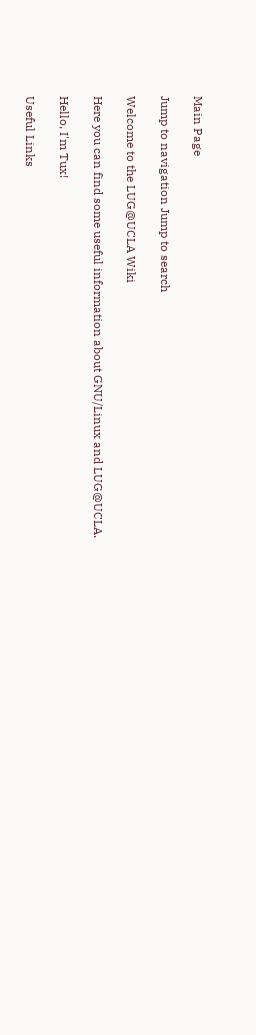Main Page

Jump to navigation Jump to search

Welcome to the LUG@UCLA Wiki

Here you can find some useful information about GNU/Linux and LUG@UCLA.

Hello, I'm Tux!

Useful Links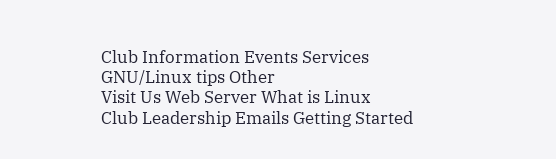Club Information Events Services GNU/Linux tips Other
Visit Us Web Server What is Linux
Club Leadership Emails Getting Started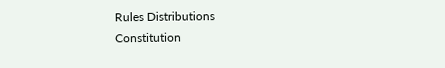Rules Distributions
Constitution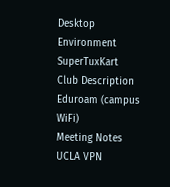Desktop Environment SuperTuxKart
Club Description Eduroam (campus WiFi)
Meeting Notes UCLA VPN